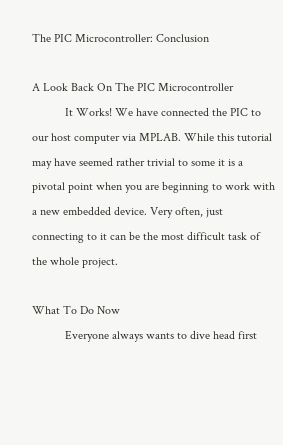The PIC Microcontroller: Conclusion

A Look Back On The PIC Microcontroller
           It Works! We have connected the PIC to our host computer via MPLAB. While this tutorial may have seemed rather trivial to some it is a pivotal point when you are beginning to work with a new embedded device. Very often, just connecting to it can be the most difficult task of the whole project.

What To Do Now
           Everyone always wants to dive head first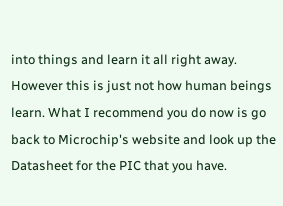into things and learn it all right away. However this is just not how human beings learn. What I recommend you do now is go back to Microchip's website and look up the Datasheet for the PIC that you have.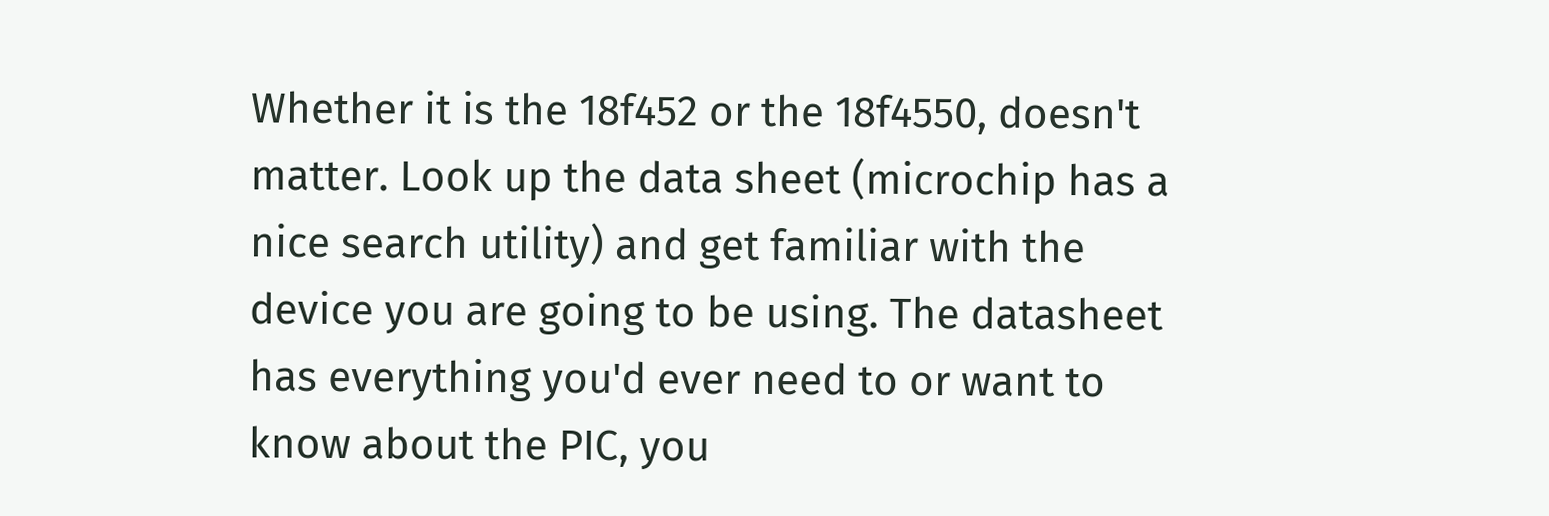Whether it is the 18f452 or the 18f4550, doesn't matter. Look up the data sheet (microchip has a nice search utility) and get familiar with the device you are going to be using. The datasheet has everything you'd ever need to or want to know about the PIC, you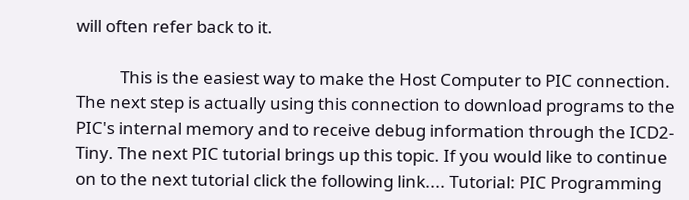will often refer back to it.

           This is the easiest way to make the Host Computer to PIC connection. The next step is actually using this connection to download programs to the PIC's internal memory and to receive debug information through the ICD2-Tiny. The next PIC tutorial brings up this topic. If you would like to continue on to the next tutorial click the following link.... Tutorial: PIC Programming